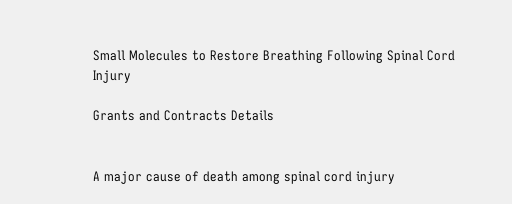Small Molecules to Restore Breathing Following Spinal Cord Injury

Grants and Contracts Details


A major cause of death among spinal cord injury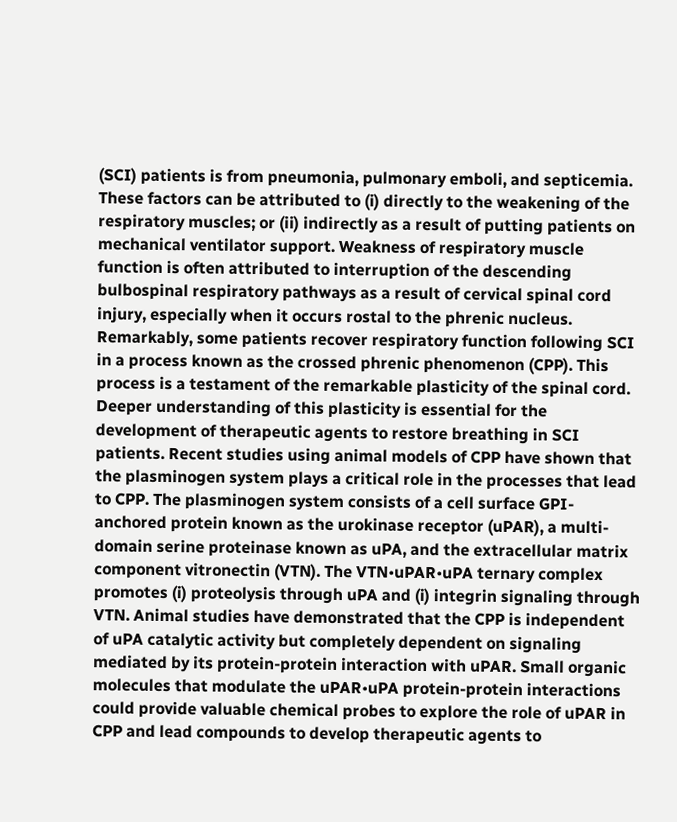(SCI) patients is from pneumonia, pulmonary emboli, and septicemia. These factors can be attributed to (i) directly to the weakening of the respiratory muscles; or (ii) indirectly as a result of putting patients on mechanical ventilator support. Weakness of respiratory muscle function is often attributed to interruption of the descending bulbospinal respiratory pathways as a result of cervical spinal cord injury, especially when it occurs rostal to the phrenic nucleus. Remarkably, some patients recover respiratory function following SCI in a process known as the crossed phrenic phenomenon (CPP). This process is a testament of the remarkable plasticity of the spinal cord. Deeper understanding of this plasticity is essential for the development of therapeutic agents to restore breathing in SCI patients. Recent studies using animal models of CPP have shown that the plasminogen system plays a critical role in the processes that lead to CPP. The plasminogen system consists of a cell surface GPI-anchored protein known as the urokinase receptor (uPAR), a multi-domain serine proteinase known as uPA, and the extracellular matrix component vitronectin (VTN). The VTN•uPAR•uPA ternary complex promotes (i) proteolysis through uPA and (i) integrin signaling through VTN. Animal studies have demonstrated that the CPP is independent of uPA catalytic activity but completely dependent on signaling mediated by its protein-protein interaction with uPAR. Small organic molecules that modulate the uPAR•uPA protein-protein interactions could provide valuable chemical probes to explore the role of uPAR in CPP and lead compounds to develop therapeutic agents to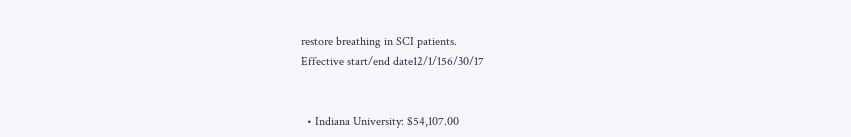restore breathing in SCI patients.
Effective start/end date12/1/156/30/17


  • Indiana University: $54,107.00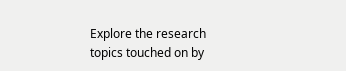Explore the research topics touched on by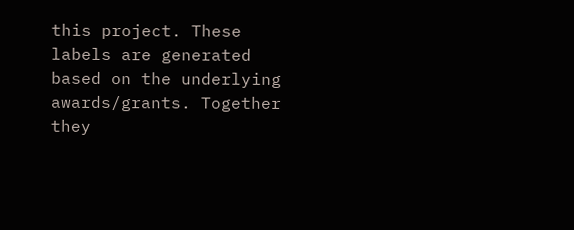this project. These labels are generated based on the underlying awards/grants. Together they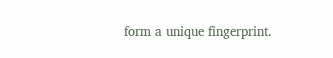form a unique fingerprint.